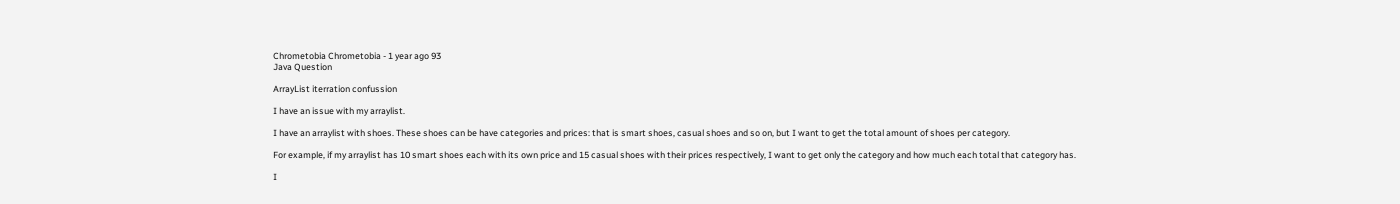Chrometobia Chrometobia - 1 year ago 93
Java Question

ArrayList iterration confussion

I have an issue with my arraylist.

I have an arraylist with shoes. These shoes can be have categories and prices: that is smart shoes, casual shoes and so on, but I want to get the total amount of shoes per category.

For example, if my arraylist has 10 smart shoes each with its own price and 15 casual shoes with their prices respectively, I want to get only the category and how much each total that category has.

I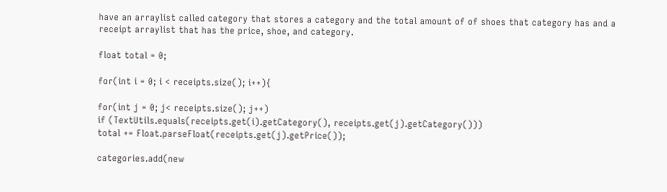have an arraylist called category that stores a category and the total amount of of shoes that category has and a receipt arraylist that has the price, shoe, and category.

float total = 0;

for(int i = 0; i < receipts.size(); i++){

for(int j = 0; j< receipts.size(); j++)
if (TextUtils.equals(receipts.get(i).getCategory(), receipts.get(j).getCategory()))
total += Float.parseFloat(receipts.get(j).getPrice());

categories.add(new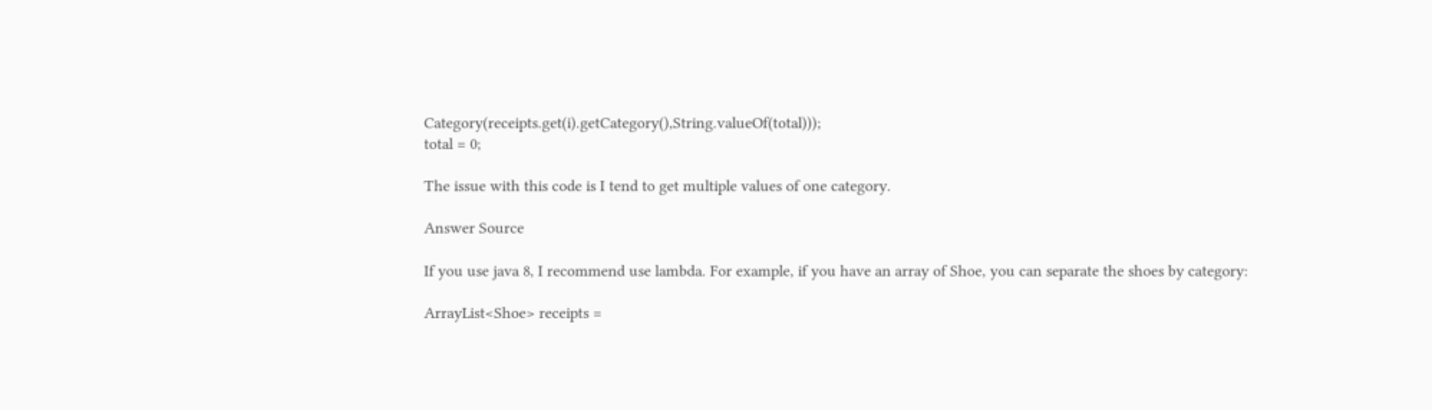Category(receipts.get(i).getCategory(),String.valueOf(total)));
total = 0;

The issue with this code is I tend to get multiple values of one category.

Answer Source

If you use java 8, I recommend use lambda. For example, if you have an array of Shoe, you can separate the shoes by category:

ArrayList<Shoe> receipts =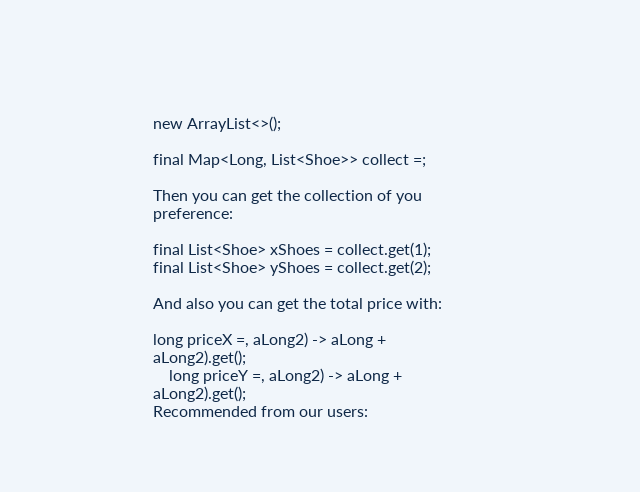new ArrayList<>();

final Map<Long, List<Shoe>> collect =;

Then you can get the collection of you preference:

final List<Shoe> xShoes = collect.get(1);
final List<Shoe> yShoes = collect.get(2);

And also you can get the total price with:

long priceX =, aLong2) -> aLong + aLong2).get();
    long priceY =, aLong2) -> aLong + aLong2).get();
Recommended from our users: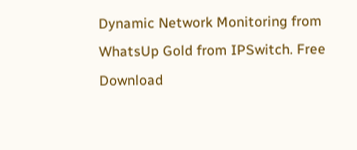Dynamic Network Monitoring from WhatsUp Gold from IPSwitch. Free Download